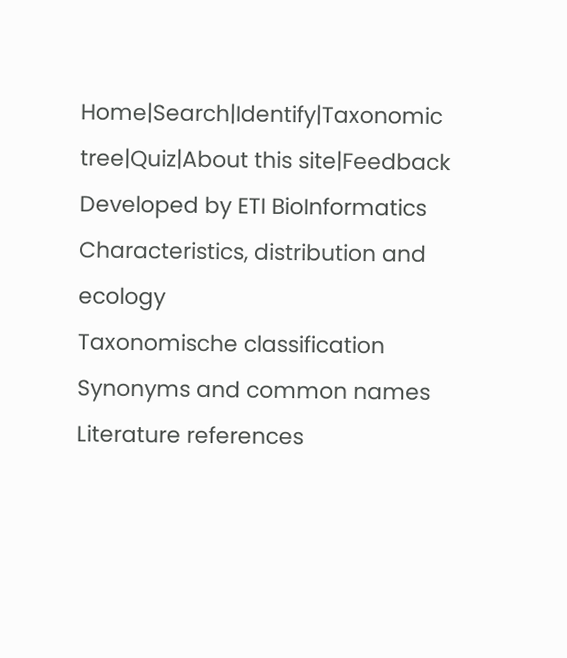Home|Search|Identify|Taxonomic tree|Quiz|About this site|Feedback
Developed by ETI BioInformatics
Characteristics, distribution and ecology
Taxonomische classification
Synonyms and common names
Literature references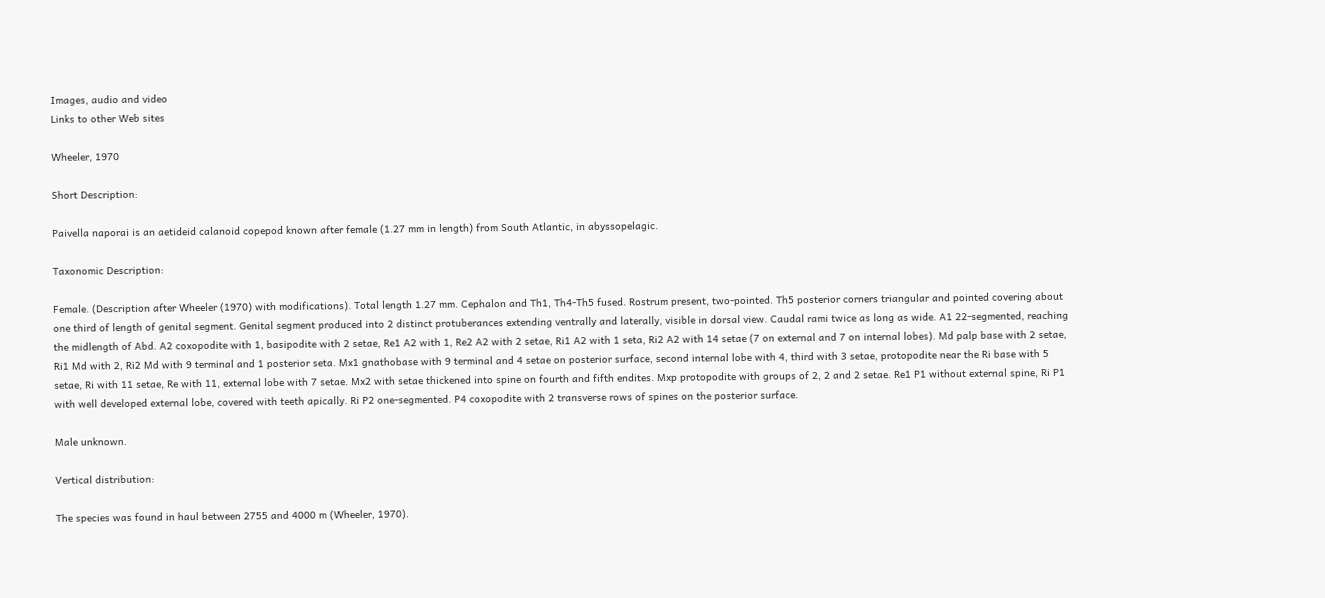Images, audio and video
Links to other Web sites

Wheeler, 1970

Short Description:

Paivella naporai is an aetideid calanoid copepod known after female (1.27 mm in length) from South Atlantic, in abyssopelagic.

Taxonomic Description:

Female. (Description after Wheeler (1970) with modifications). Total length 1.27 mm. Cephalon and Th1, Th4-Th5 fused. Rostrum present, two-pointed. Th5 posterior corners triangular and pointed covering about one third of length of genital segment. Genital segment produced into 2 distinct protuberances extending ventrally and laterally, visible in dorsal view. Caudal rami twice as long as wide. A1 22-segmented, reaching the midlength of Abd. A2 coxopodite with 1, basipodite with 2 setae, Re1 A2 with 1, Re2 A2 with 2 setae, Ri1 A2 with 1 seta, Ri2 A2 with 14 setae (7 on external and 7 on internal lobes). Md palp base with 2 setae, Ri1 Md with 2, Ri2 Md with 9 terminal and 1 posterior seta. Mx1 gnathobase with 9 terminal and 4 setae on posterior surface, second internal lobe with 4, third with 3 setae, protopodite near the Ri base with 5 setae, Ri with 11 setae, Re with 11, external lobe with 7 setae. Mx2 with setae thickened into spine on fourth and fifth endites. Mxp protopodite with groups of 2, 2 and 2 setae. Re1 P1 without external spine, Ri P1 with well developed external lobe, covered with teeth apically. Ri P2 one-segmented. P4 coxopodite with 2 transverse rows of spines on the posterior surface.

Male unknown.

Vertical distribution:

The species was found in haul between 2755 and 4000 m (Wheeler, 1970).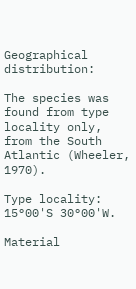Geographical distribution:

The species was found from type locality only, from the South Atlantic (Wheeler, 1970).

Type locality: 15°00'S 30°00'W.

Material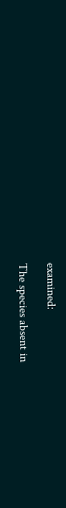examined:

The species absent in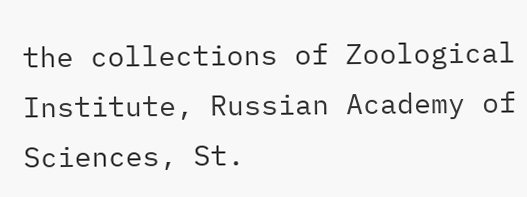the collections of Zoological Institute, Russian Academy of Sciences, St.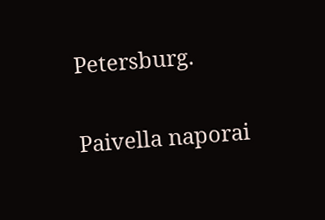Petersburg.

Paivella naporai